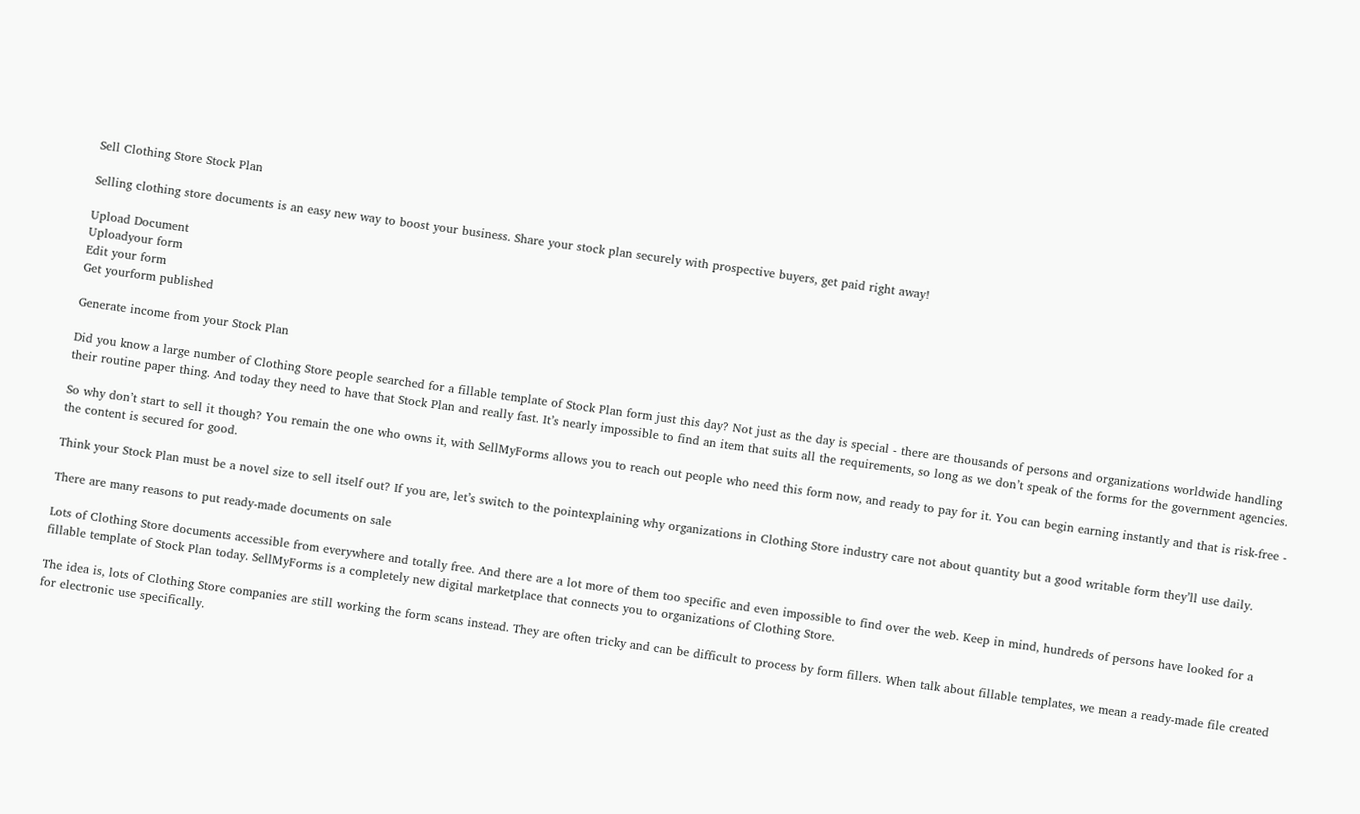Sell Clothing Store Stock Plan

Selling clothing store documents is an easy new way to boost your business. Share your stock plan securely with prospective buyers, get paid right away!

Upload Document
Uploadyour form
Edit your form
Get yourform published

Generate income from your Stock Plan

Did you know a large number of Clothing Store people searched for a fillable template of Stock Plan form just this day? Not just as the day is special - there are thousands of persons and organizations worldwide handling their routine paper thing. And today they need to have that Stock Plan and really fast. It’s nearly impossible to find an item that suits all the requirements, so long as we don’t speak of the forms for the government agencies.

So why don’t start to sell it though? You remain the one who owns it, with SellMyForms allows you to reach out people who need this form now, and ready to pay for it. You can begin earning instantly and that is risk-free - the content is secured for good.

Think your Stock Plan must be a novel size to sell itself out? If you are, let’s switch to the pointexplaining why organizations in Clothing Store industry care not about quantity but a good writable form they’ll use daily.

There are many reasons to put ready-made documents on sale

Lots of Clothing Store documents accessible from everywhere and totally free. And there are a lot more of them too specific and even impossible to find over the web. Keep in mind, hundreds of persons have looked for a fillable template of Stock Plan today. SellMyForms is a completely new digital marketplace that connects you to organizations of Clothing Store.

The idea is, lots of Clothing Store companies are still working the form scans instead. They are often tricky and can be difficult to process by form fillers. When talk about fillable templates, we mean a ready-made file created for electronic use specifically.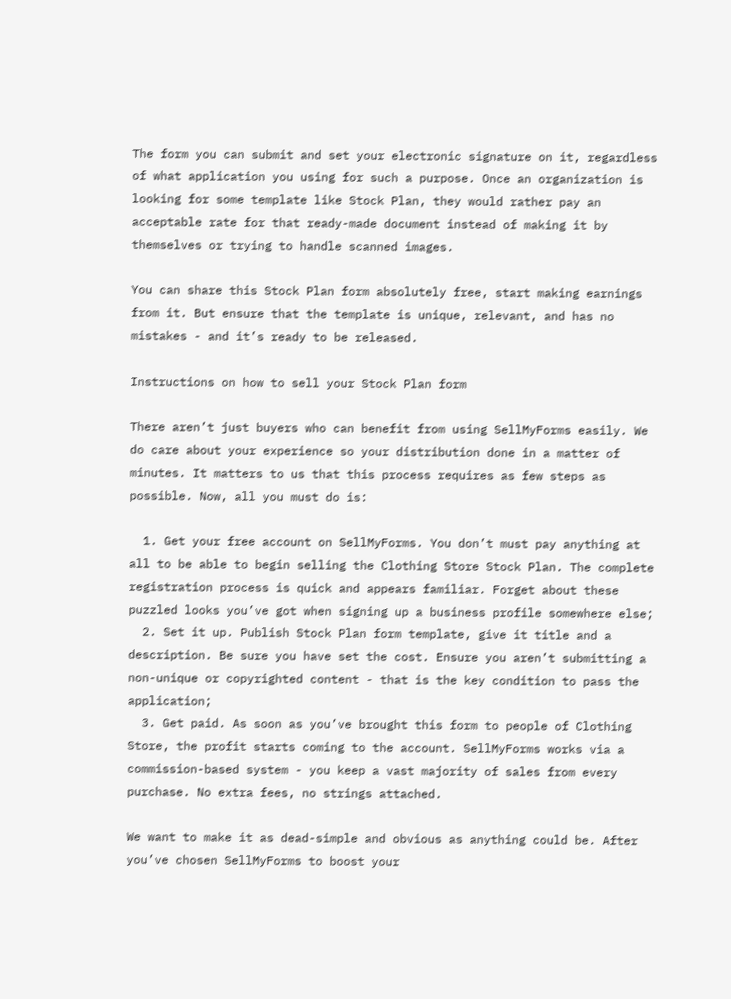The form you can submit and set your electronic signature on it, regardless of what application you using for such a purpose. Once an organization is looking for some template like Stock Plan, they would rather pay an acceptable rate for that ready-made document instead of making it by themselves or trying to handle scanned images.

You can share this Stock Plan form absolutely free, start making earnings from it. But ensure that the template is unique, relevant, and has no mistakes - and it’s ready to be released.

Instructions on how to sell your Stock Plan form

There aren’t just buyers who can benefit from using SellMyForms easily. We do care about your experience so your distribution done in a matter of minutes. It matters to us that this process requires as few steps as possible. Now, all you must do is:

  1. Get your free account on SellMyForms. You don’t must pay anything at all to be able to begin selling the Clothing Store Stock Plan. The complete registration process is quick and appears familiar. Forget about these puzzled looks you’ve got when signing up a business profile somewhere else;
  2. Set it up. Publish Stock Plan form template, give it title and a description. Be sure you have set the cost. Ensure you aren’t submitting a non-unique or copyrighted content - that is the key condition to pass the application;
  3. Get paid. As soon as you’ve brought this form to people of Clothing Store, the profit starts coming to the account. SellMyForms works via a commission-based system - you keep a vast majority of sales from every purchase. No extra fees, no strings attached.

We want to make it as dead-simple and obvious as anything could be. After you’ve chosen SellMyForms to boost your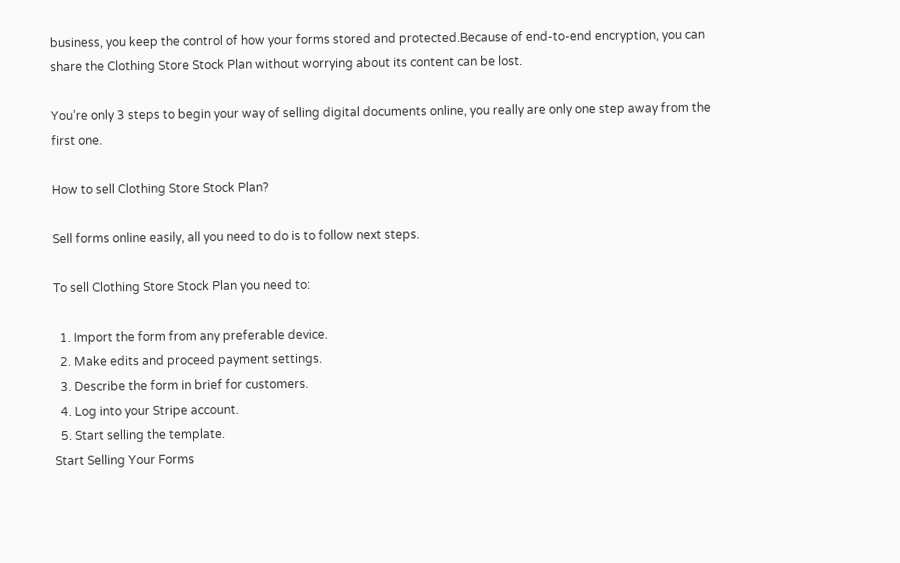business, you keep the control of how your forms stored and protected.Because of end-to-end encryption, you can share the Clothing Store Stock Plan without worrying about its content can be lost.

You’re only 3 steps to begin your way of selling digital documents online, you really are only one step away from the first one.

How to sell Clothing Store Stock Plan?

Sell forms online easily, all you need to do is to follow next steps.

To sell Clothing Store Stock Plan you need to:

  1. Import the form from any preferable device.
  2. Make edits and proceed payment settings.
  3. Describe the form in brief for customers.
  4. Log into your Stripe account.
  5. Start selling the template.
Start Selling Your Forms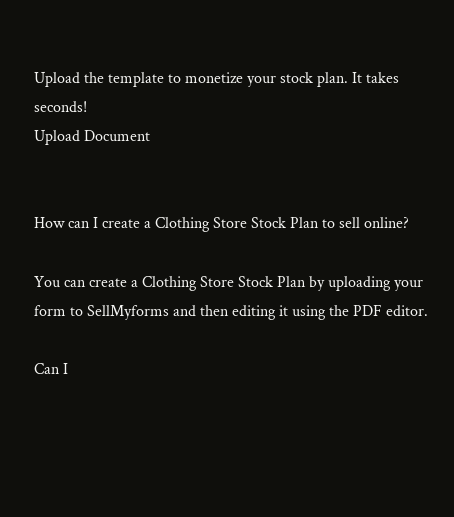Upload the template to monetize your stock plan. It takes seconds!
Upload Document


How can I create a Clothing Store Stock Plan to sell online?

You can create a Clothing Store Stock Plan by uploading your form to SellMyforms and then editing it using the PDF editor.

Can I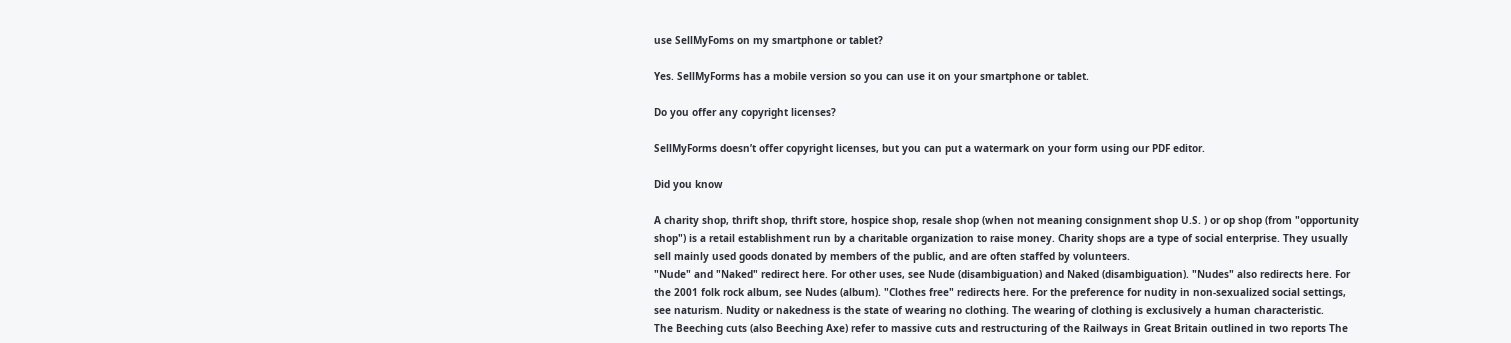use SellMyFoms on my smartphone or tablet?

Yes. SellMyForms has a mobile version so you can use it on your smartphone or tablet.

Do you offer any copyright licenses?

SellMyForms doesn’t offer copyright licenses, but you can put a watermark on your form using our PDF editor.

Did you know

A charity shop, thrift shop, thrift store, hospice shop, resale shop (when not meaning consignment shop U.S. ) or op shop (from "opportunity shop") is a retail establishment run by a charitable organization to raise money. Charity shops are a type of social enterprise. They usually sell mainly used goods donated by members of the public, and are often staffed by volunteers.
"Nude" and "Naked" redirect here. For other uses, see Nude (disambiguation) and Naked (disambiguation). "Nudes" also redirects here. For the 2001 folk rock album, see Nudes (album). "Clothes free" redirects here. For the preference for nudity in non-sexualized social settings, see naturism. Nudity or nakedness is the state of wearing no clothing. The wearing of clothing is exclusively a human characteristic.
The Beeching cuts (also Beeching Axe) refer to massive cuts and restructuring of the Railways in Great Britain outlined in two reports The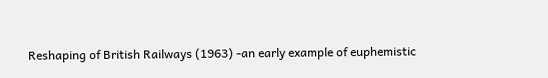Reshaping of British Railways (1963) -an early example of euphemistic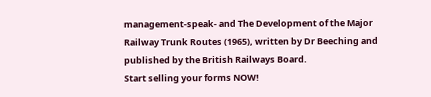management-speak- and The Development of the Major Railway Trunk Routes (1965), written by Dr Beeching and published by the British Railways Board.
Start selling your forms NOW!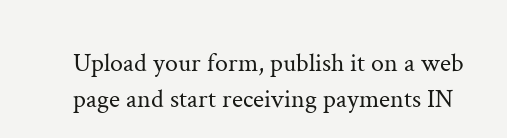Upload your form, publish it on a web page and start receiving payments IN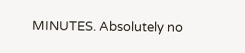MINUTES. Absolutely no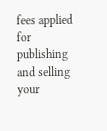fees applied for publishing and selling your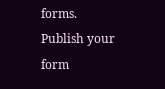forms.
Publish your form